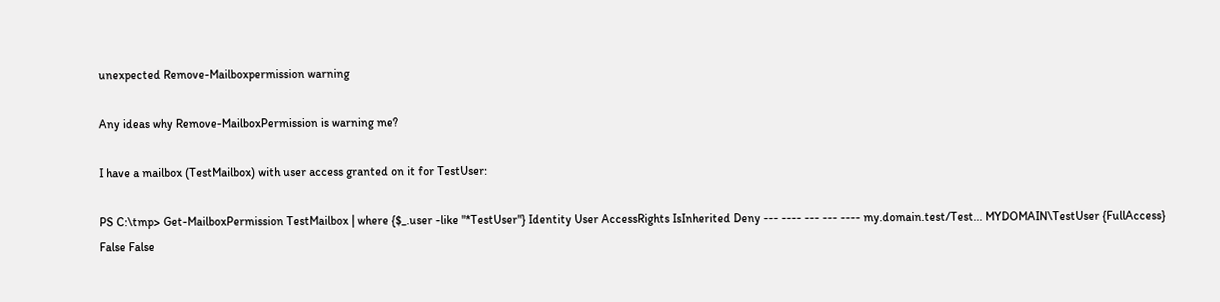unexpected Remove-Mailboxpermission warning

Any ideas why Remove-MailboxPermission is warning me?

I have a mailbox (TestMailbox) with user access granted on it for TestUser:

PS C:\tmp> Get-MailboxPermission TestMailbox | where {$_.user -like "*TestUser"} Identity User AccessRights IsInherited Deny --- ---- --- --- ---- my.domain.test/Test... MYDOMAIN\TestUser {FullAccess} False False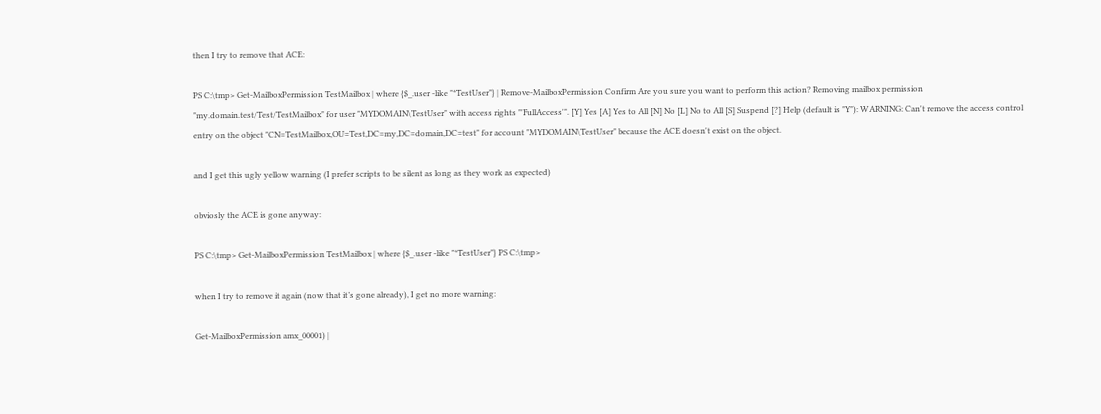then I try to remove that ACE:

PS C:\tmp> Get-MailboxPermission TestMailbox | where {$_.user -like "*TestUser"} | Remove-MailboxPermission Confirm Are you sure you want to perform this action? Removing mailbox permission "my.domain.test/Test/TestMailbox" for user "MYDOMAIN\TestUser" with access rights "'FullAccess'". [Y] Yes [A] Yes to All [N] No [L] No to All [S] Suspend [?] Help (default is "Y"): WARNING: Can't remove the access control entry on the object "CN=TestMailbox,OU=Test,DC=my,DC=domain,DC=test" for account "MYDOMAIN\TestUser" because the ACE doesn't exist on the object.

and I get this ugly yellow warning (I prefer scripts to be silent as long as they work as expected)

obviosly the ACE is gone anyway:

PS C:\tmp> Get-MailboxPermission TestMailbox | where {$_.user -like "*TestUser"} PS C:\tmp>

when I try to remove it again (now that it’s gone already), I get no more warning:

Get-MailboxPermission amx_00001) |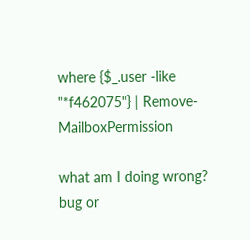where {$_.user -like "*f462075"} | Remove-MailboxPermission

what am I doing wrong? bug or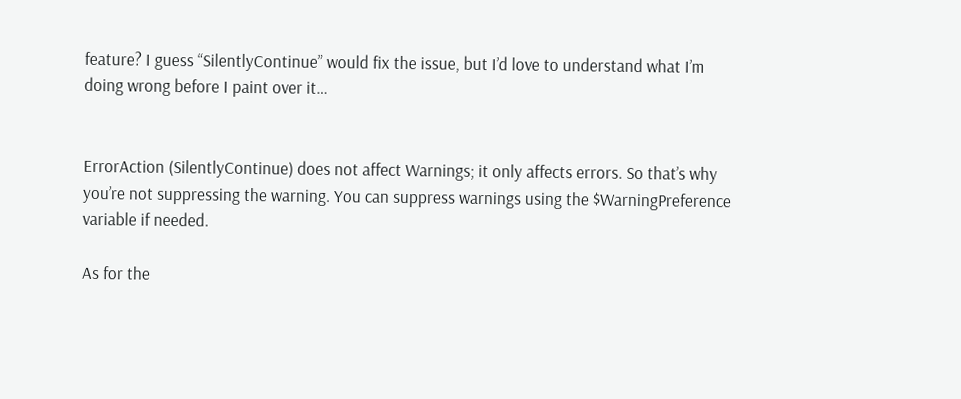feature? I guess “SilentlyContinue” would fix the issue, but I’d love to understand what I’m doing wrong before I paint over it…


ErrorAction (SilentlyContinue) does not affect Warnings; it only affects errors. So that’s why you’re not suppressing the warning. You can suppress warnings using the $WarningPreference variable if needed.

As for the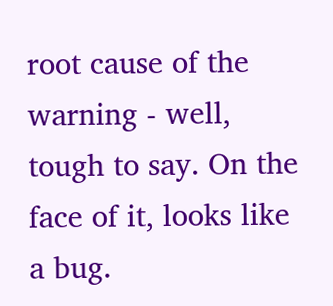root cause of the warning - well, tough to say. On the face of it, looks like a bug.